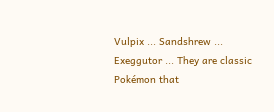Vulpix ... Sandshrew ... Exeggutor ... They are classic Pokémon that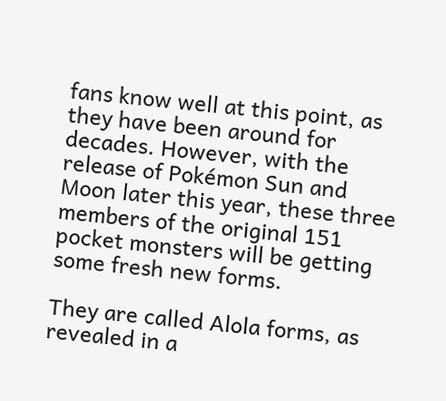fans know well at this point, as they have been around for decades. However, with the release of Pokémon Sun and Moon later this year, these three members of the original 151 pocket monsters will be getting some fresh new forms.

They are called Alola forms, as revealed in a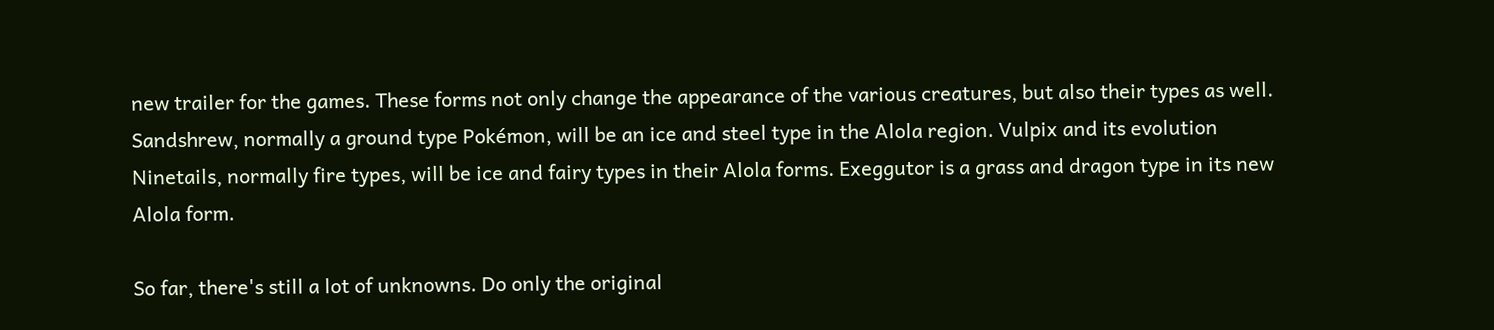new trailer for the games. These forms not only change the appearance of the various creatures, but also their types as well. Sandshrew, normally a ground type Pokémon, will be an ice and steel type in the Alola region. Vulpix and its evolution Ninetails, normally fire types, will be ice and fairy types in their Alola forms. Exeggutor is a grass and dragon type in its new Alola form.

So far, there's still a lot of unknowns. Do only the original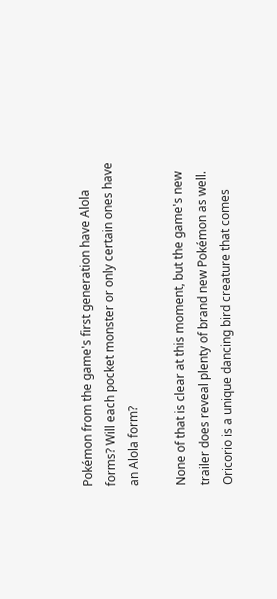Pokémon from the game's first generation have Alola forms? Will each pocket monster or only certain ones have an Alola form?

None of that is clear at this moment, but the game's new trailer does reveal plenty of brand new Pokémon as well. Oricorio is a unique dancing bird creature that comes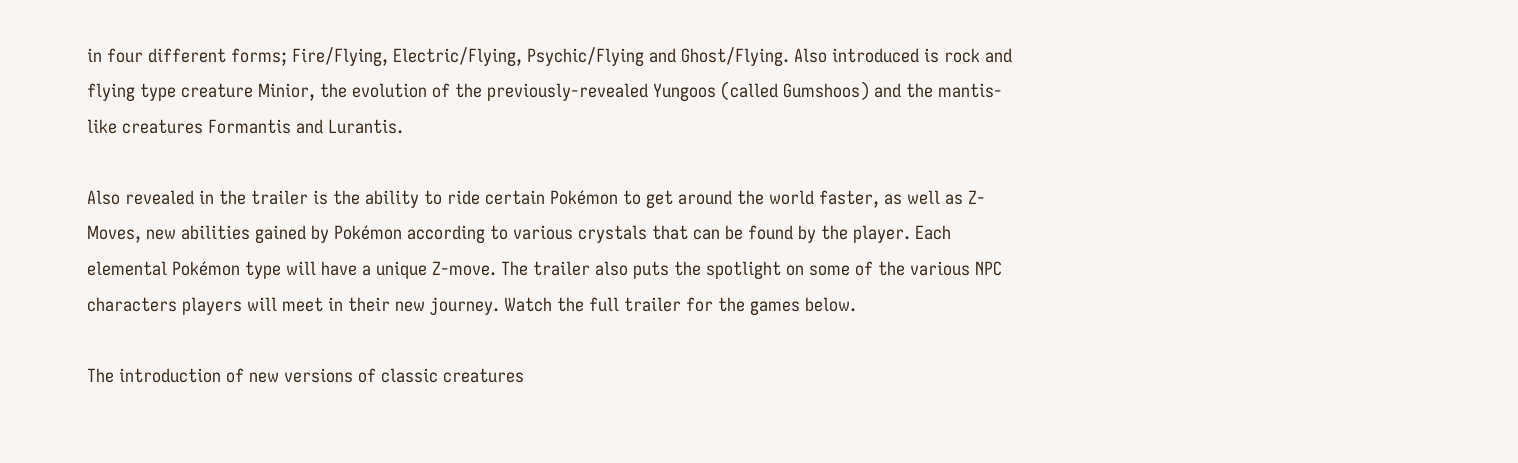in four different forms; Fire/Flying, Electric/Flying, Psychic/Flying and Ghost/Flying. Also introduced is rock and flying type creature Minior, the evolution of the previously-revealed Yungoos (called Gumshoos) and the mantis-like creatures Formantis and Lurantis.

Also revealed in the trailer is the ability to ride certain Pokémon to get around the world faster, as well as Z-Moves, new abilities gained by Pokémon according to various crystals that can be found by the player. Each elemental Pokémon type will have a unique Z-move. The trailer also puts the spotlight on some of the various NPC characters players will meet in their new journey. Watch the full trailer for the games below.

The introduction of new versions of classic creatures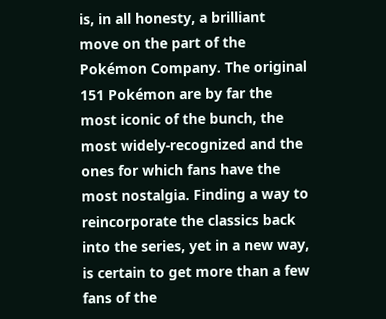is, in all honesty, a brilliant move on the part of the Pokémon Company. The original 151 Pokémon are by far the most iconic of the bunch, the most widely-recognized and the ones for which fans have the most nostalgia. Finding a way to reincorporate the classics back into the series, yet in a new way, is certain to get more than a few fans of the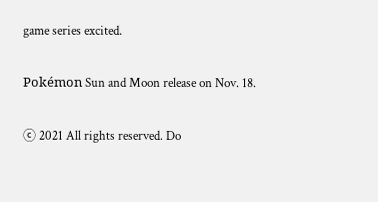game series excited.

Pokémon Sun and Moon release on Nov. 18.

ⓒ 2021 All rights reserved. Do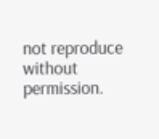not reproduce without permission.